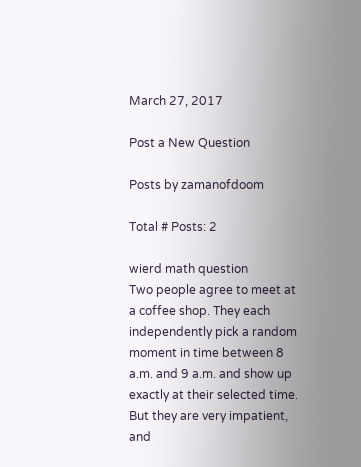March 27, 2017

Post a New Question

Posts by zamanofdoom

Total # Posts: 2

wierd math question
Two people agree to meet at a coffee shop. They each independently pick a random moment in time between 8 a.m. and 9 a.m. and show up exactly at their selected time. But they are very impatient, and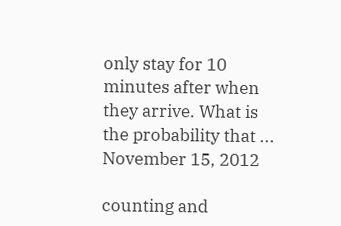only stay for 10 minutes after when they arrive. What is the probability that ...
November 15, 2012

counting and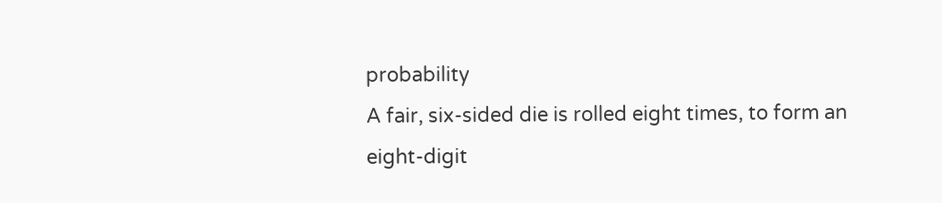probability
A fair, six-sided die is rolled eight times, to form an eight-digit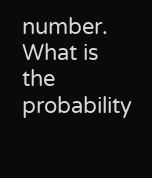number. What is the probability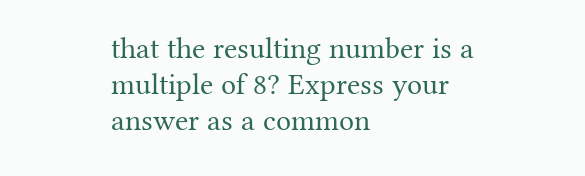that the resulting number is a multiple of 8? Express your answer as a common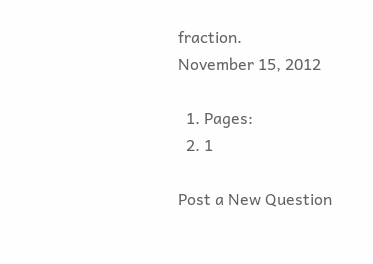fraction.
November 15, 2012

  1. Pages:
  2. 1

Post a New Question